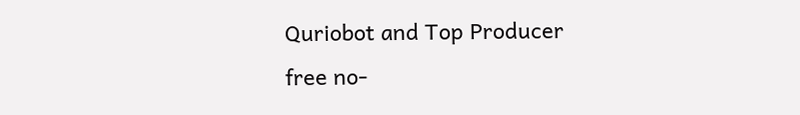Quriobot and Top Producer
free no-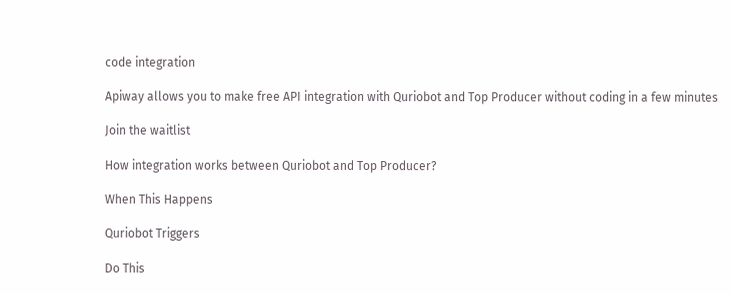code integration

Apiway allows you to make free API integration with Quriobot and Top Producer without coding in a few minutes

Join the waitlist

How integration works between Quriobot and Top Producer?

When This Happens

Quriobot Triggers

Do This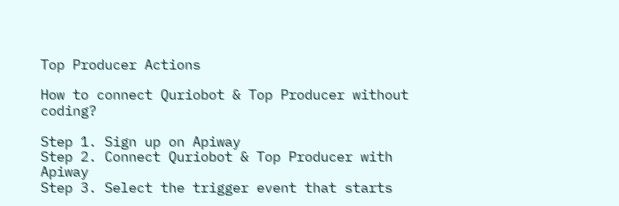Top Producer Actions

How to connect Quriobot & Top Producer without coding?

Step 1. Sign up on Apiway
Step 2. Connect Quriobot & Top Producer with Apiway
Step 3. Select the trigger event that starts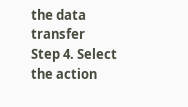the data transfer
Step 4. Select the action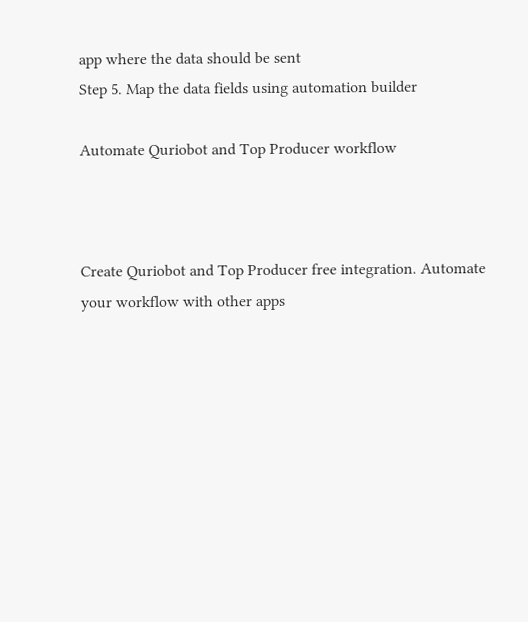app where the data should be sent
Step 5. Map the data fields using automation builder

Automate Quriobot and Top Producer workflow



Create Quriobot and Top Producer free integration. Automate your workflow with other apps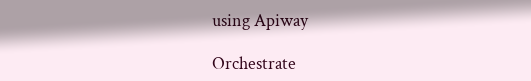using Apiway

Orchestrate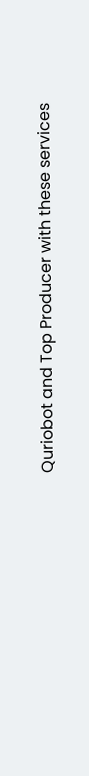Quriobot and Top Producer with these services